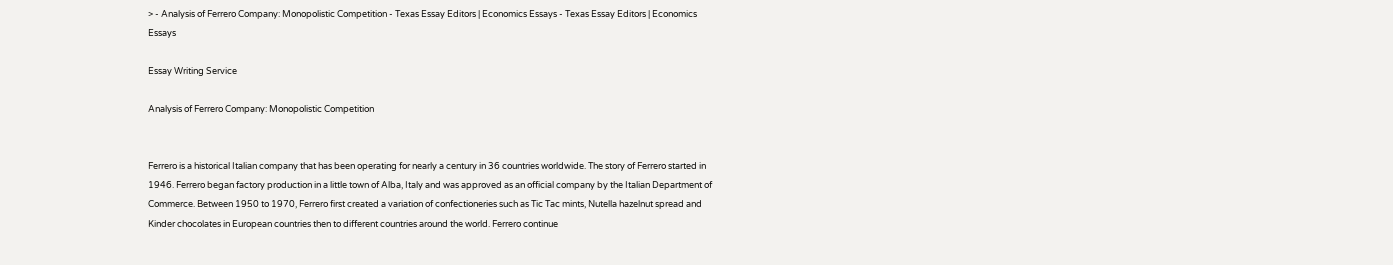> - Analysis of Ferrero Company: Monopolistic Competition - Texas Essay Editors | Economics Essays - Texas Essay Editors | Economics Essays

Essay Writing Service

Analysis of Ferrero Company: Monopolistic Competition


Ferrero is a historical Italian company that has been operating for nearly a century in 36 countries worldwide. The story of Ferrero started in 1946. Ferrero began factory production in a little town of Alba, Italy and was approved as an official company by the Italian Department of Commerce. Between 1950 to 1970, Ferrero first created a variation of confectioneries such as Tic Tac mints, Nutella hazelnut spread and Kinder chocolates in European countries then to different countries around the world. Ferrero continue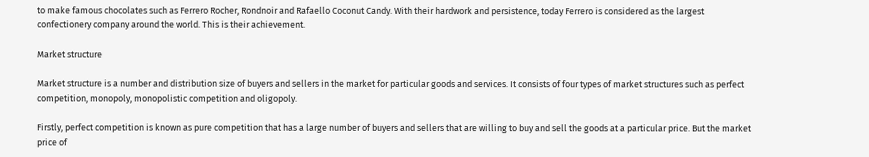to make famous chocolates such as Ferrero Rocher, Rondnoir and Rafaello Coconut Candy. With their hardwork and persistence, today Ferrero is considered as the largest confectionery company around the world. This is their achievement.

Market structure

Market structure is a number and distribution size of buyers and sellers in the market for particular goods and services. It consists of four types of market structures such as perfect competition, monopoly, monopolistic competition and oligopoly.

Firstly, perfect competition is known as pure competition that has a large number of buyers and sellers that are willing to buy and sell the goods at a particular price. But the market price of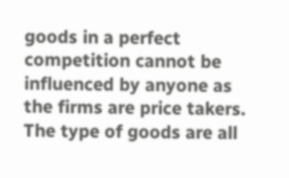goods in a perfect competition cannot be influenced by anyone as the firms are price takers. The type of goods are all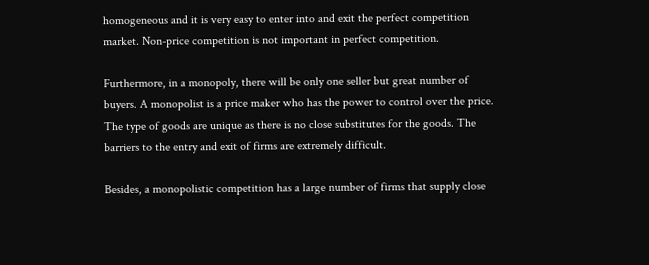homogeneous and it is very easy to enter into and exit the perfect competition market. Non-price competition is not important in perfect competition.

Furthermore, in a monopoly, there will be only one seller but great number of buyers. A monopolist is a price maker who has the power to control over the price. The type of goods are unique as there is no close substitutes for the goods. The barriers to the entry and exit of firms are extremely difficult.

Besides, a monopolistic competition has a large number of firms that supply close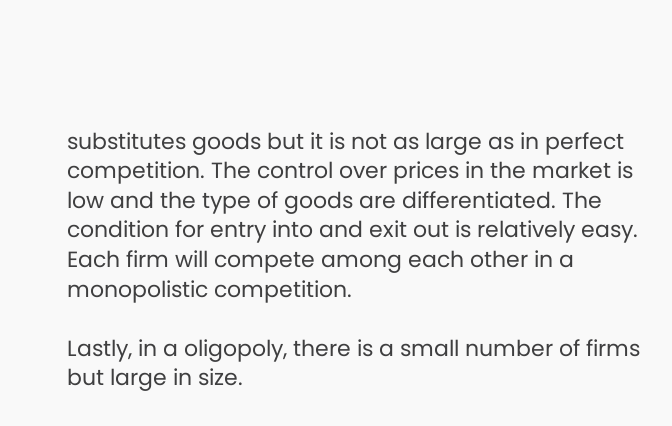substitutes goods but it is not as large as in perfect competition. The control over prices in the market is low and the type of goods are differentiated. The condition for entry into and exit out is relatively easy. Each firm will compete among each other in a monopolistic competition.

Lastly, in a oligopoly, there is a small number of firms but large in size.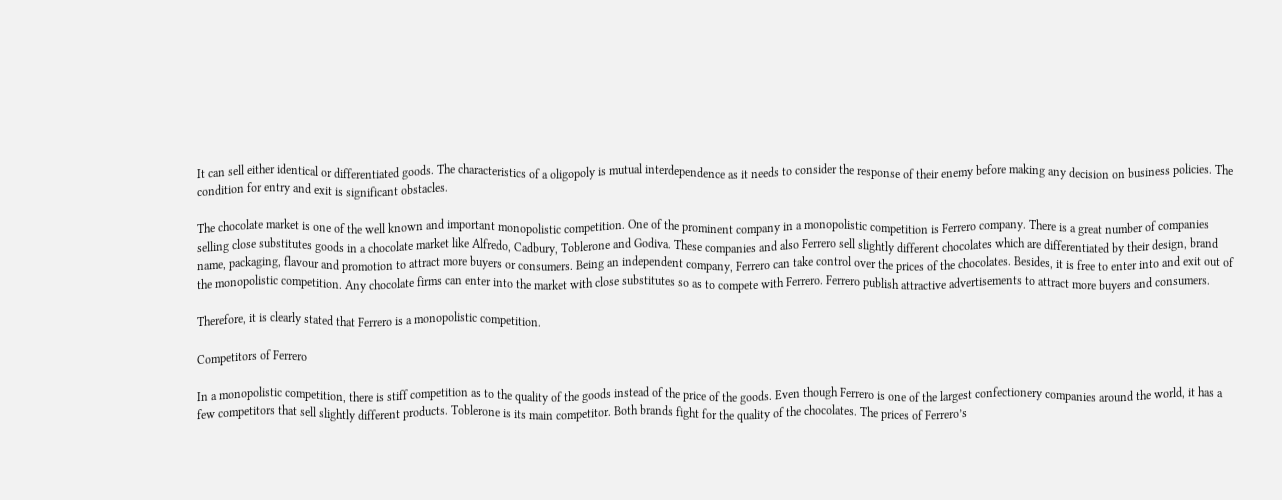It can sell either identical or differentiated goods. The characteristics of a oligopoly is mutual interdependence as it needs to consider the response of their enemy before making any decision on business policies. The condition for entry and exit is significant obstacles.

The chocolate market is one of the well known and important monopolistic competition. One of the prominent company in a monopolistic competition is Ferrero company. There is a great number of companies selling close substitutes goods in a chocolate market like Alfredo, Cadbury, Toblerone and Godiva. These companies and also Ferrero sell slightly different chocolates which are differentiated by their design, brand name, packaging, flavour and promotion to attract more buyers or consumers. Being an independent company, Ferrero can take control over the prices of the chocolates. Besides, it is free to enter into and exit out of the monopolistic competition. Any chocolate firms can enter into the market with close substitutes so as to compete with Ferrero. Ferrero publish attractive advertisements to attract more buyers and consumers.

Therefore, it is clearly stated that Ferrero is a monopolistic competition.

Competitors of Ferrero

In a monopolistic competition, there is stiff competition as to the quality of the goods instead of the price of the goods. Even though Ferrero is one of the largest confectionery companies around the world, it has a few competitors that sell slightly different products. Toblerone is its main competitor. Both brands fight for the quality of the chocolates. The prices of Ferrero’s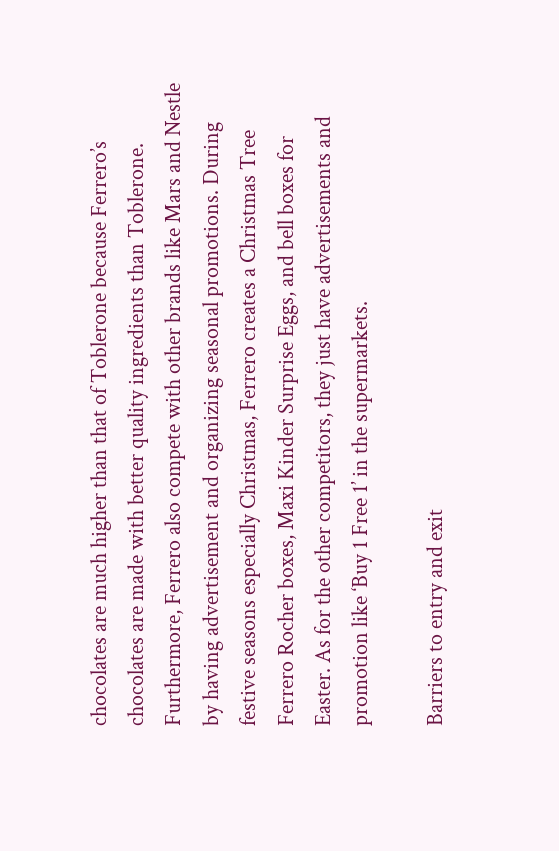chocolates are much higher than that of Toblerone because Ferrero’s chocolates are made with better quality ingredients than Toblerone. Furthermore, Ferrero also compete with other brands like Mars and Nestle by having advertisement and organizing seasonal promotions. During festive seasons especially Christmas, Ferrero creates a Christmas Tree Ferrero Rocher boxes, Maxi Kinder Surprise Eggs, and bell boxes for Easter. As for the other competitors, they just have advertisements and promotion like ‘Buy 1 Free 1’ in the supermarkets.

Barriers to entry and exit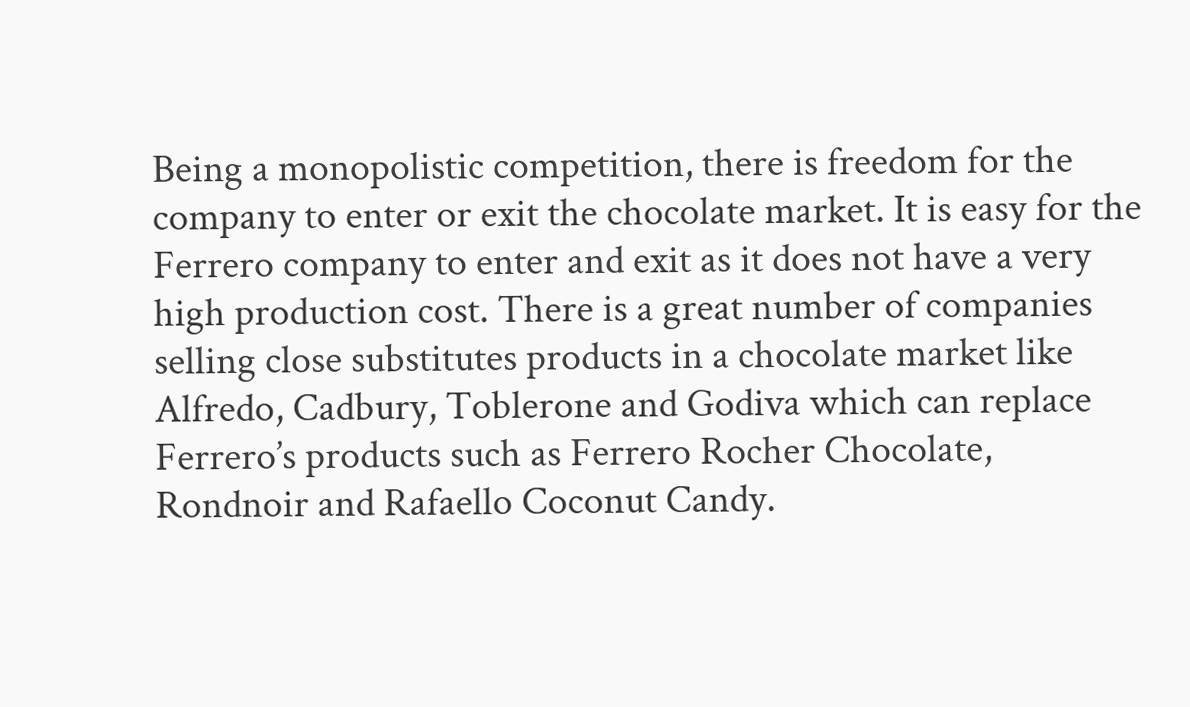Being a monopolistic competition, there is freedom for the company to enter or exit the chocolate market. It is easy for the Ferrero company to enter and exit as it does not have a very high production cost. There is a great number of companies selling close substitutes products in a chocolate market like Alfredo, Cadbury, Toblerone and Godiva which can replace Ferrero’s products such as Ferrero Rocher Chocolate, Rondnoir and Rafaello Coconut Candy.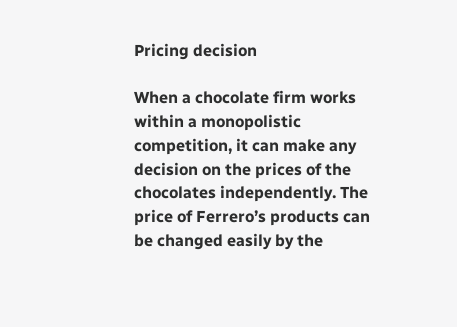Pricing decision

When a chocolate firm works within a monopolistic competition, it can make any decision on the prices of the chocolates independently. The price of Ferrero’s products can be changed easily by the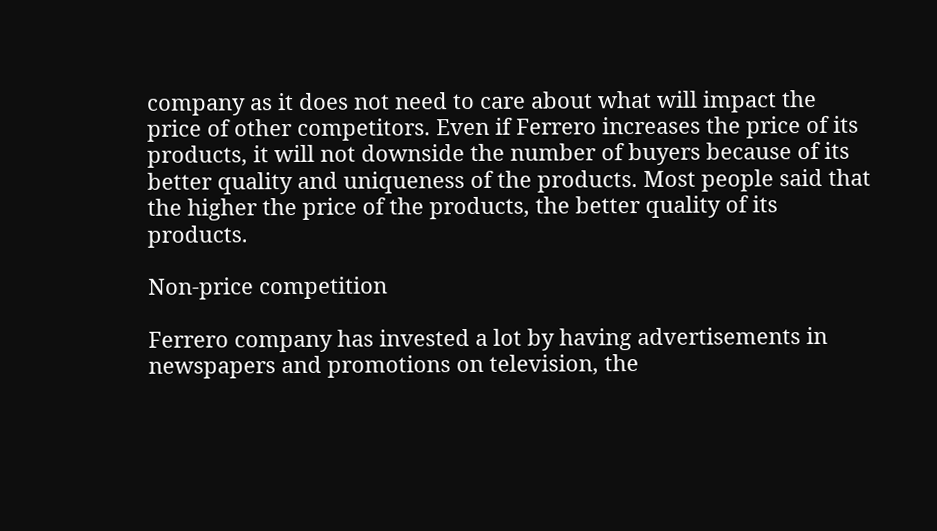company as it does not need to care about what will impact the price of other competitors. Even if Ferrero increases the price of its products, it will not downside the number of buyers because of its better quality and uniqueness of the products. Most people said that the higher the price of the products, the better quality of its products.

Non-price competition

Ferrero company has invested a lot by having advertisements in newspapers and promotions on television, the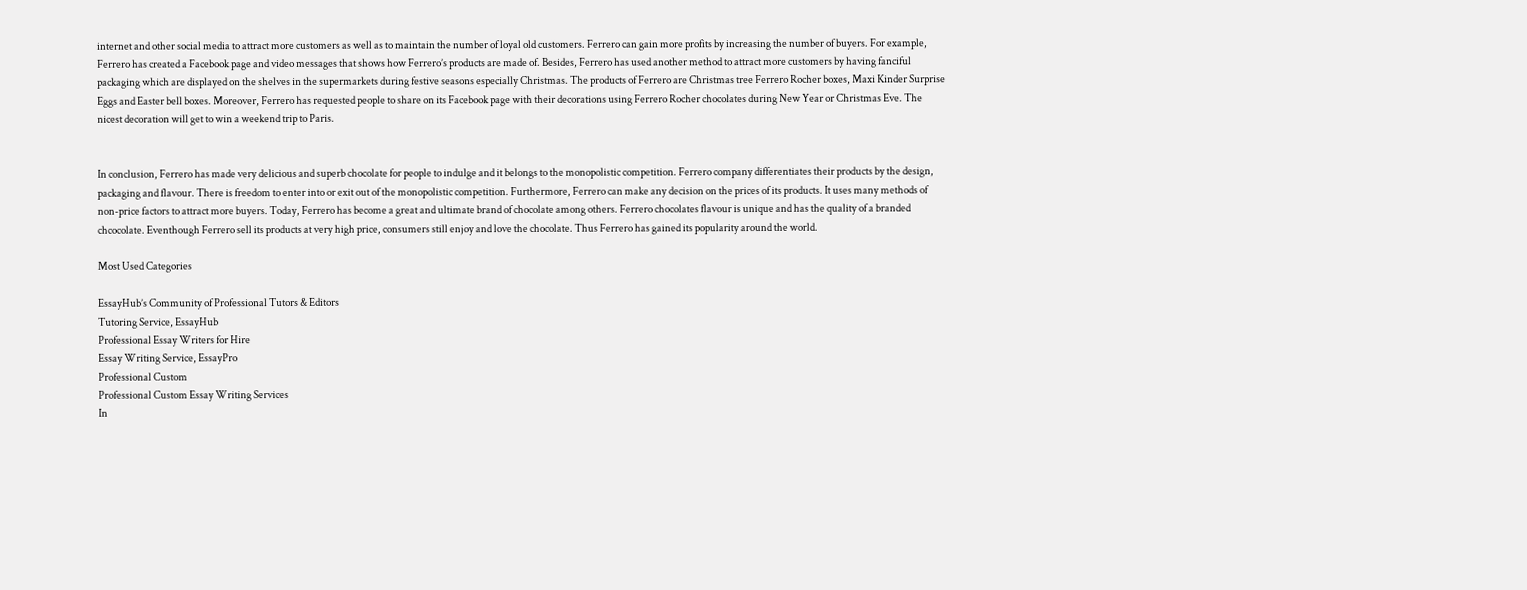internet and other social media to attract more customers as well as to maintain the number of loyal old customers. Ferrero can gain more profits by increasing the number of buyers. For example, Ferrero has created a Facebook page and video messages that shows how Ferrero’s products are made of. Besides, Ferrero has used another method to attract more customers by having fanciful packaging which are displayed on the shelves in the supermarkets during festive seasons especially Christmas. The products of Ferrero are Christmas tree Ferrero Rocher boxes, Maxi Kinder Surprise Eggs and Easter bell boxes. Moreover, Ferrero has requested people to share on its Facebook page with their decorations using Ferrero Rocher chocolates during New Year or Christmas Eve. The nicest decoration will get to win a weekend trip to Paris.


In conclusion, Ferrero has made very delicious and superb chocolate for people to indulge and it belongs to the monopolistic competition. Ferrero company differentiates their products by the design, packaging and flavour. There is freedom to enter into or exit out of the monopolistic competition. Furthermore, Ferrero can make any decision on the prices of its products. It uses many methods of non-price factors to attract more buyers. Today, Ferrero has become a great and ultimate brand of chocolate among others. Ferrero chocolates flavour is unique and has the quality of a branded chcocolate. Eventhough Ferrero sell its products at very high price, consumers still enjoy and love the chocolate. Thus Ferrero has gained its popularity around the world.

Most Used Categories

EssayHub’s Community of Professional Tutors & Editors
Tutoring Service, EssayHub
Professional Essay Writers for Hire
Essay Writing Service, EssayPro
Professional Custom
Professional Custom Essay Writing Services
In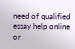need of qualified essay help online or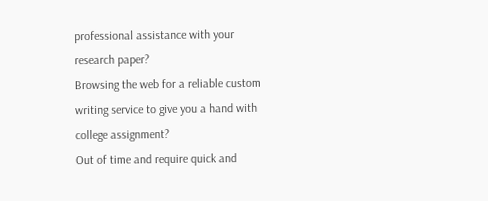professional assistance with your research paper?
Browsing the web for a reliable custom writing service to give you a hand with college assignment?
Out of time and require quick and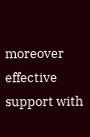moreover effective support with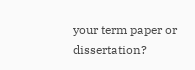your term paper or dissertation?